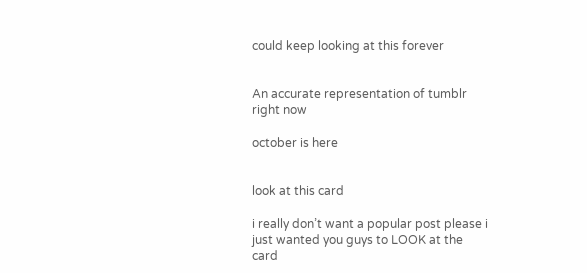could keep looking at this forever


An accurate representation of tumblr right now

october is here


look at this card

i really don’t want a popular post please i just wanted you guys to LOOK at the card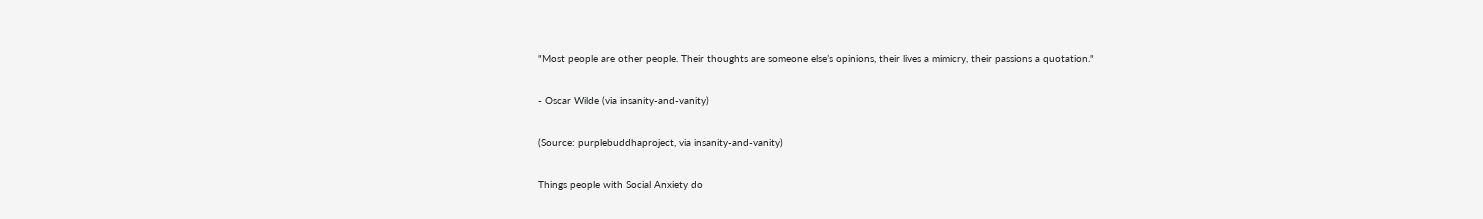"Most people are other people. Their thoughts are someone else’s opinions, their lives a mimicry, their passions a quotation."

- Oscar Wilde (via insanity-and-vanity)

(Source: purplebuddhaproject, via insanity-and-vanity)

Things people with Social Anxiety do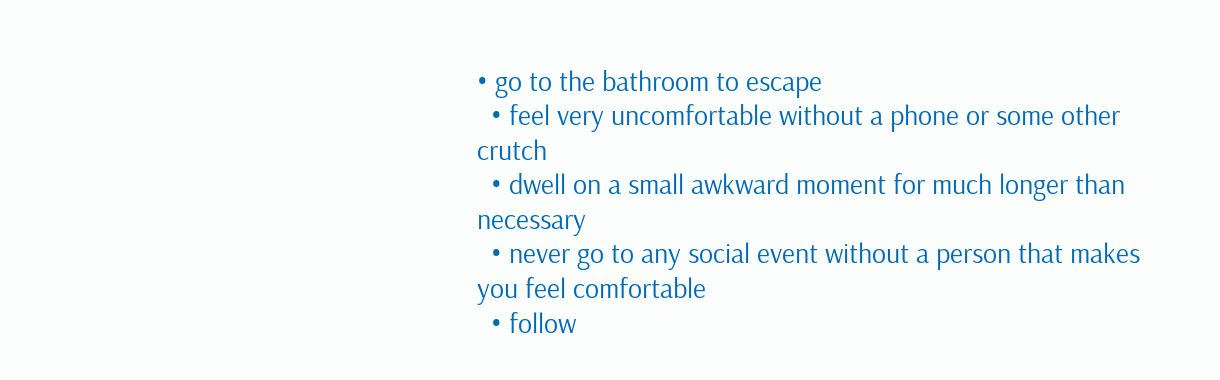• go to the bathroom to escape
  • feel very uncomfortable without a phone or some other crutch
  • dwell on a small awkward moment for much longer than necessary
  • never go to any social event without a person that makes you feel comfortable
  • follow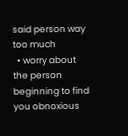said person way too much
  • worry about the person beginning to find you obnoxious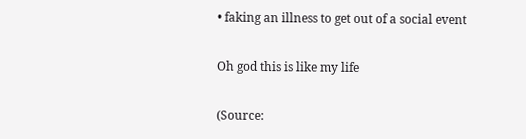• faking an illness to get out of a social event

Oh god this is like my life

(Source: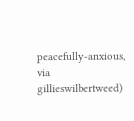peacefully-anxious, via gillieswilbertweed)